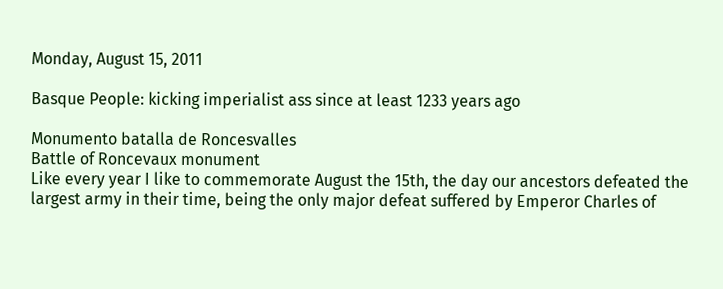Monday, August 15, 2011

Basque People: kicking imperialist ass since at least 1233 years ago

Monumento batalla de Roncesvalles
Battle of Roncevaux monument
Like every year I like to commemorate August the 15th, the day our ancestors defeated the largest army in their time, being the only major defeat suffered by Emperor Charles of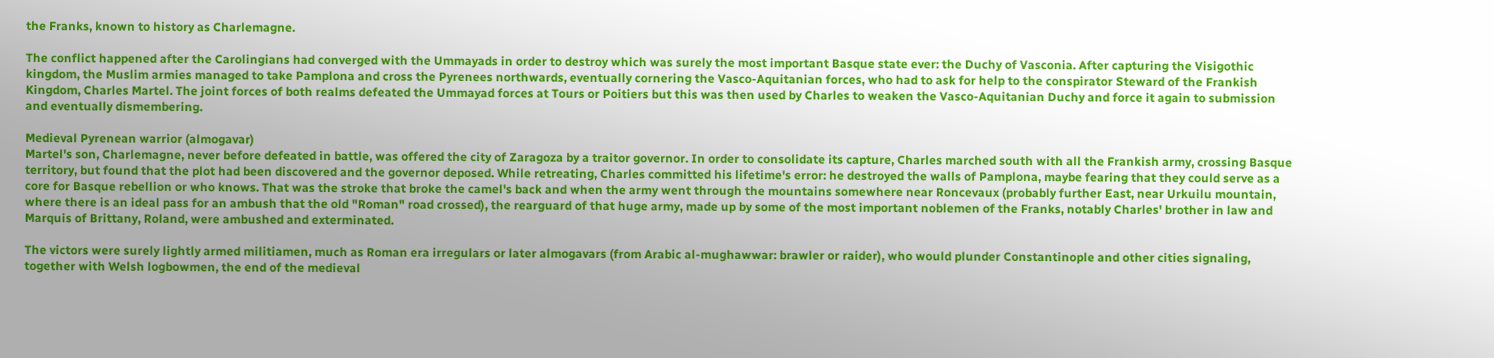the Franks, known to history as Charlemagne.

The conflict happened after the Carolingians had converged with the Ummayads in order to destroy which was surely the most important Basque state ever: the Duchy of Vasconia. After capturing the Visigothic kingdom, the Muslim armies managed to take Pamplona and cross the Pyrenees northwards, eventually cornering the Vasco-Aquitanian forces, who had to ask for help to the conspirator Steward of the Frankish Kingdom, Charles Martel. The joint forces of both realms defeated the Ummayad forces at Tours or Poitiers but this was then used by Charles to weaken the Vasco-Aquitanian Duchy and force it again to submission and eventually dismembering.

Medieval Pyrenean warrior (almogavar)
Martel's son, Charlemagne, never before defeated in battle, was offered the city of Zaragoza by a traitor governor. In order to consolidate its capture, Charles marched south with all the Frankish army, crossing Basque territory, but found that the plot had been discovered and the governor deposed. While retreating, Charles committed his lifetime's error: he destroyed the walls of Pamplona, maybe fearing that they could serve as a core for Basque rebellion or who knows. That was the stroke that broke the camel's back and when the army went through the mountains somewhere near Roncevaux (probably further East, near Urkuilu mountain, where there is an ideal pass for an ambush that the old "Roman" road crossed), the rearguard of that huge army, made up by some of the most important noblemen of the Franks, notably Charles' brother in law and Marquis of Brittany, Roland, were ambushed and exterminated.

The victors were surely lightly armed militiamen, much as Roman era irregulars or later almogavars (from Arabic al-mughawwar: brawler or raider), who would plunder Constantinople and other cities signaling, together with Welsh logbowmen, the end of the medieval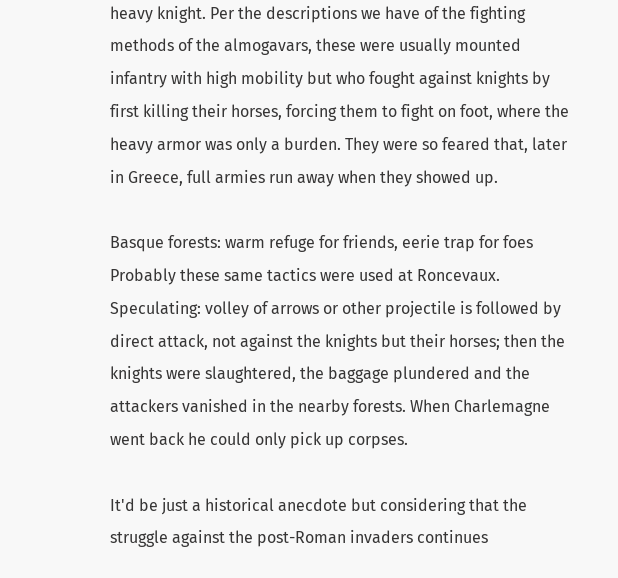heavy knight. Per the descriptions we have of the fighting methods of the almogavars, these were usually mounted infantry with high mobility but who fought against knights by first killing their horses, forcing them to fight on foot, where the heavy armor was only a burden. They were so feared that, later in Greece, full armies run away when they showed up.

Basque forests: warm refuge for friends, eerie trap for foes
Probably these same tactics were used at Roncevaux. Speculating: volley of arrows or other projectile is followed by direct attack, not against the knights but their horses; then the knights were slaughtered, the baggage plundered and the attackers vanished in the nearby forests. When Charlemagne went back he could only pick up corpses.

It'd be just a historical anecdote but considering that the struggle against the post-Roman invaders continues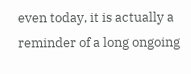even today, it is actually a reminder of a long ongoing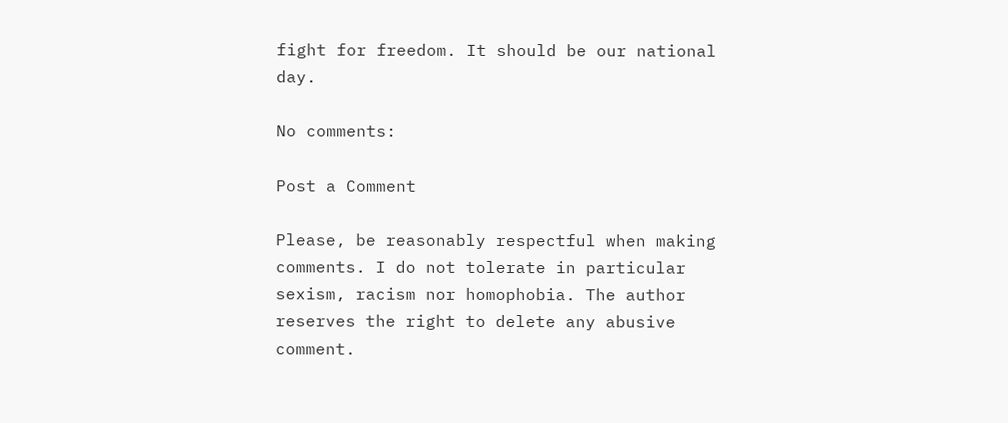fight for freedom. It should be our national day.

No comments:

Post a Comment

Please, be reasonably respectful when making comments. I do not tolerate in particular sexism, racism nor homophobia. The author reserves the right to delete any abusive comment.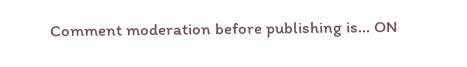Comment moderation before publishing is... ON